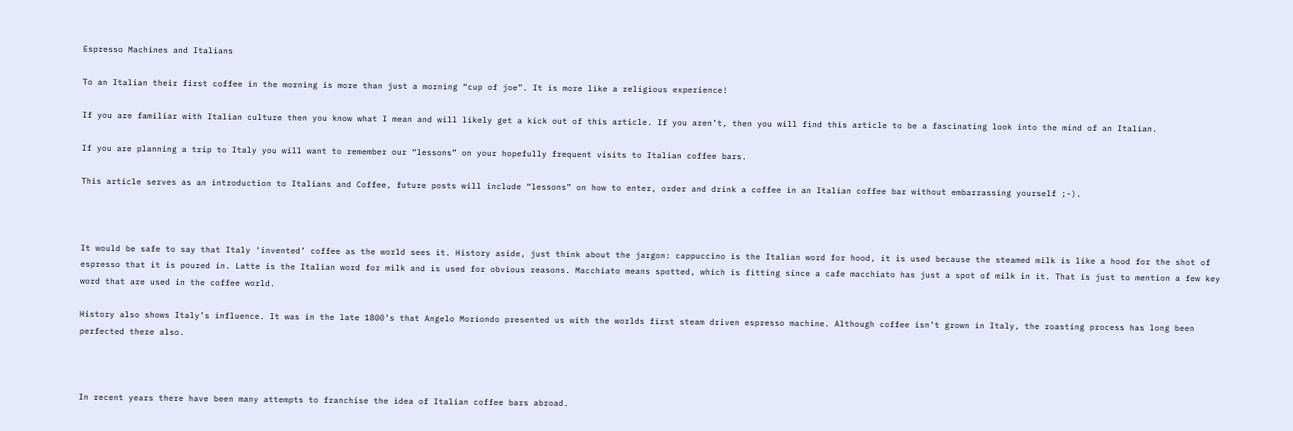Espresso Machines and Italians

To an Italian their first coffee in the morning is more than just a morning “cup of joe”. It is more like a religious experience!

If you are familiar with Italian culture then you know what I mean and will likely get a kick out of this article. If you aren’t, then you will find this article to be a fascinating look into the mind of an Italian.

If you are planning a trip to Italy you will want to remember our “lessons” on your hopefully frequent visits to Italian coffee bars.

This article serves as an introduction to Italians and Coffee, future posts will include “lessons” on how to enter, order and drink a coffee in an Italian coffee bar without embarrassing yourself ;-).



It would be safe to say that Italy ‘invented’ coffee as the world sees it. History aside, just think about the jargon: cappuccino is the Italian word for hood, it is used because the steamed milk is like a hood for the shot of espresso that it is poured in. Latte is the Italian word for milk and is used for obvious reasons. Macchiato means spotted, which is fitting since a cafe macchiato has just a spot of milk in it. That is just to mention a few key word that are used in the coffee world.

History also shows Italy’s influence. It was in the late 1800’s that Angelo Moriondo presented us with the worlds first steam driven espresso machine. Although coffee isn’t grown in Italy, the roasting process has long been perfected there also.



In recent years there have been many attempts to franchise the idea of Italian coffee bars abroad.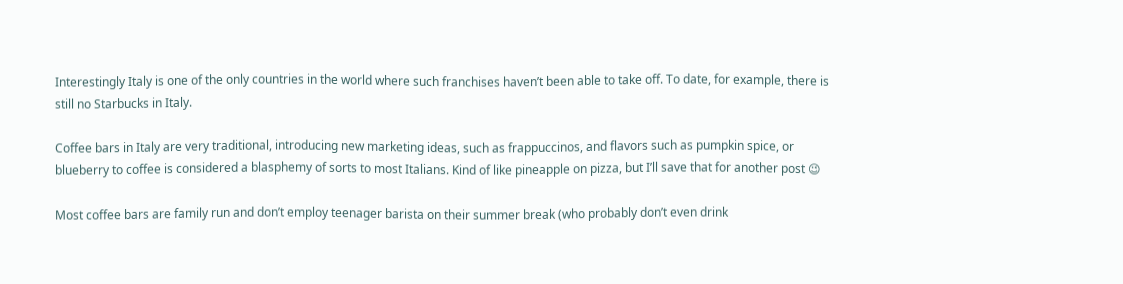Interestingly Italy is one of the only countries in the world where such franchises haven’t been able to take off. To date, for example, there is still no Starbucks in Italy.

Coffee bars in Italy are very traditional, introducing new marketing ideas, such as frappuccinos, and flavors such as pumpkin spice, or blueberry to coffee is considered a blasphemy of sorts to most Italians. Kind of like pineapple on pizza, but I’ll save that for another post 😉

Most coffee bars are family run and don’t employ teenager barista on their summer break (who probably don’t even drink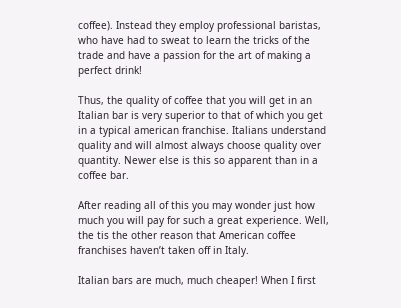coffee). Instead they employ professional baristas, who have had to sweat to learn the tricks of the trade and have a passion for the art of making a perfect drink!

Thus, the quality of coffee that you will get in an Italian bar is very superior to that of which you get in a typical american franchise. Italians understand quality and will almost always choose quality over quantity. Newer else is this so apparent than in a coffee bar.

After reading all of this you may wonder just how much you will pay for such a great experience. Well, the tis the other reason that American coffee franchises haven’t taken off in Italy.

Italian bars are much, much cheaper! When I first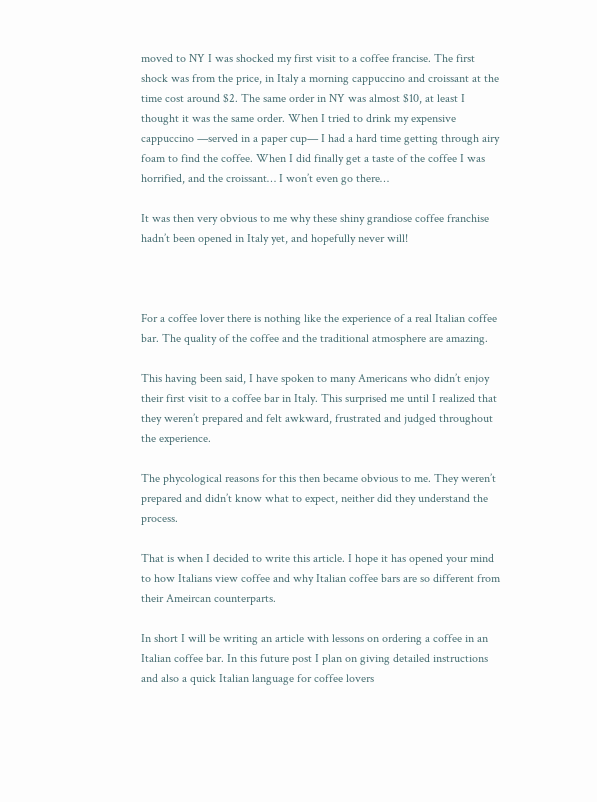moved to NY I was shocked my first visit to a coffee francise. The first shock was from the price, in Italy a morning cappuccino and croissant at the time cost around $2. The same order in NY was almost $10, at least I thought it was the same order. When I tried to drink my expensive cappuccino —served in a paper cup— I had a hard time getting through airy foam to find the coffee. When I did finally get a taste of the coffee I was horrified, and the croissant… I won’t even go there…

It was then very obvious to me why these shiny grandiose coffee franchise hadn’t been opened in Italy yet, and hopefully never will!



For a coffee lover there is nothing like the experience of a real Italian coffee bar. The quality of the coffee and the traditional atmosphere are amazing.

This having been said, I have spoken to many Americans who didn’t enjoy their first visit to a coffee bar in Italy. This surprised me until I realized that they weren’t prepared and felt awkward, frustrated and judged throughout the experience.

The phycological reasons for this then became obvious to me. They weren’t prepared and didn’t know what to expect, neither did they understand the process.

That is when I decided to write this article. I hope it has opened your mind to how Italians view coffee and why Italian coffee bars are so different from their Ameircan counterparts.

In short I will be writing an article with lessons on ordering a coffee in an Italian coffee bar. In this future post I plan on giving detailed instructions and also a quick Italian language for coffee lovers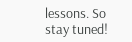lessons. So stay tuned!